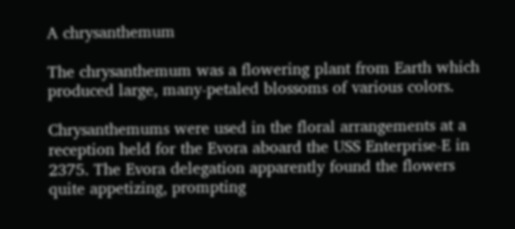A chrysanthemum

The chrysanthemum was a flowering plant from Earth which produced large, many-petaled blossoms of various colors.

Chrysanthemums were used in the floral arrangements at a reception held for the Evora aboard the USS Enterprise-E in 2375. The Evora delegation apparently found the flowers quite appetizing, prompting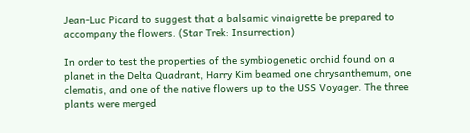Jean-Luc Picard to suggest that a balsamic vinaigrette be prepared to accompany the flowers. (Star Trek: Insurrection)

In order to test the properties of the symbiogenetic orchid found on a planet in the Delta Quadrant, Harry Kim beamed one chrysanthemum, one clematis, and one of the native flowers up to the USS Voyager. The three plants were merged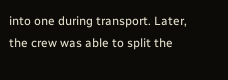into one during transport. Later, the crew was able to split the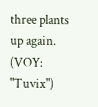three plants up again. (VOY: "Tuvix")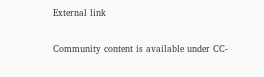External link

Community content is available under CC-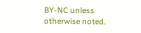BY-NC unless otherwise noted.